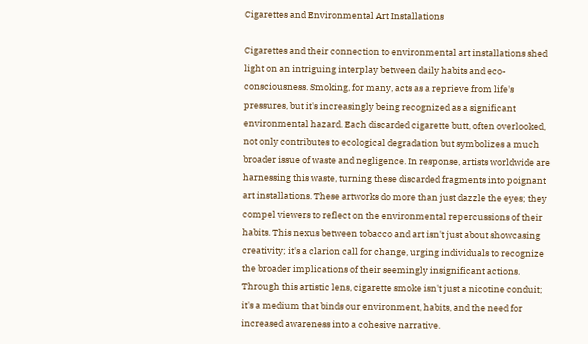Cigarettes and Environmental Art Installations

Cigarettes and their connection to environmental art installations shed light on an intriguing interplay between daily habits and eco-consciousness. Smoking, for many, acts as a reprieve from life's pressures, but it's increasingly being recognized as a significant environmental hazard. Each discarded cigarette butt, often overlooked, not only contributes to ecological degradation but symbolizes a much broader issue of waste and negligence. In response, artists worldwide are harnessing this waste, turning these discarded fragments into poignant art installations. These artworks do more than just dazzle the eyes; they compel viewers to reflect on the environmental repercussions of their habits. This nexus between tobacco and art isn't just about showcasing creativity; it's a clarion call for change, urging individuals to recognize the broader implications of their seemingly insignificant actions. Through this artistic lens, cigarette smoke isn't just a nicotine conduit; it's a medium that binds our environment, habits, and the need for increased awareness into a cohesive narrative.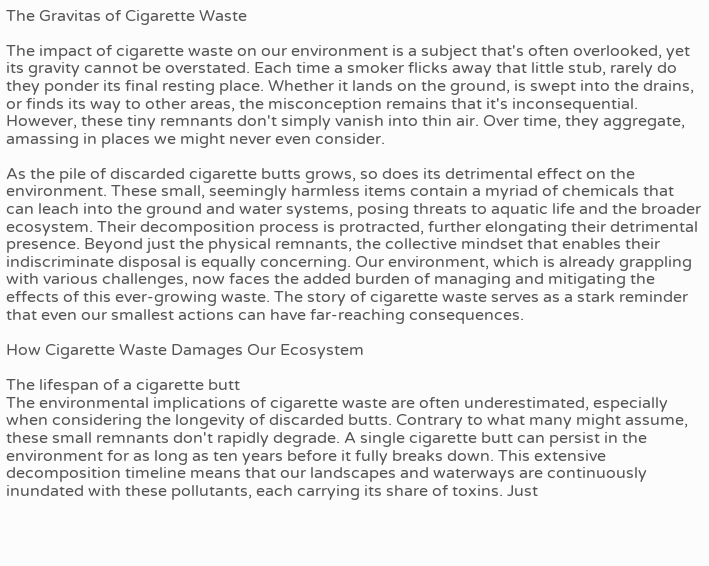The Gravitas of Cigarette Waste

The impact of cigarette waste on our environment is a subject that's often overlooked, yet its gravity cannot be overstated. Each time a smoker flicks away that little stub, rarely do they ponder its final resting place. Whether it lands on the ground, is swept into the drains, or finds its way to other areas, the misconception remains that it's inconsequential. However, these tiny remnants don't simply vanish into thin air. Over time, they aggregate, amassing in places we might never even consider.

As the pile of discarded cigarette butts grows, so does its detrimental effect on the environment. These small, seemingly harmless items contain a myriad of chemicals that can leach into the ground and water systems, posing threats to aquatic life and the broader ecosystem. Their decomposition process is protracted, further elongating their detrimental presence. Beyond just the physical remnants, the collective mindset that enables their indiscriminate disposal is equally concerning. Our environment, which is already grappling with various challenges, now faces the added burden of managing and mitigating the effects of this ever-growing waste. The story of cigarette waste serves as a stark reminder that even our smallest actions can have far-reaching consequences.

How Cigarette Waste Damages Our Ecosystem

The lifespan of a cigarette butt
The environmental implications of cigarette waste are often underestimated, especially when considering the longevity of discarded butts. Contrary to what many might assume, these small remnants don't rapidly degrade. A single cigarette butt can persist in the environment for as long as ten years before it fully breaks down. This extensive decomposition timeline means that our landscapes and waterways are continuously inundated with these pollutants, each carrying its share of toxins. Just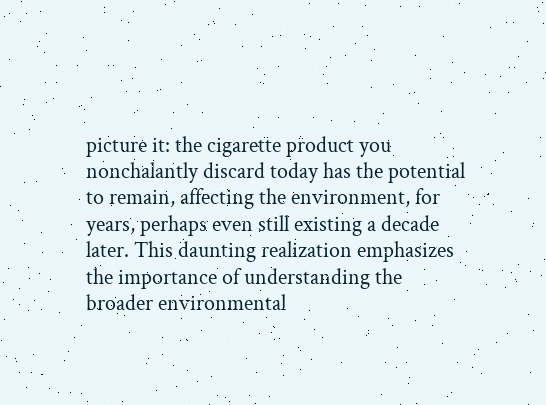picture it: the cigarette product you nonchalantly discard today has the potential to remain, affecting the environment, for years, perhaps even still existing a decade later. This daunting realization emphasizes the importance of understanding the broader environmental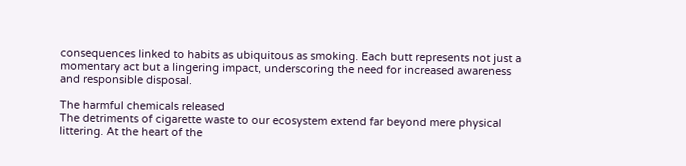consequences linked to habits as ubiquitous as smoking. Each butt represents not just a momentary act but a lingering impact, underscoring the need for increased awareness and responsible disposal.

The harmful chemicals released
The detriments of cigarette waste to our ecosystem extend far beyond mere physical littering. At the heart of the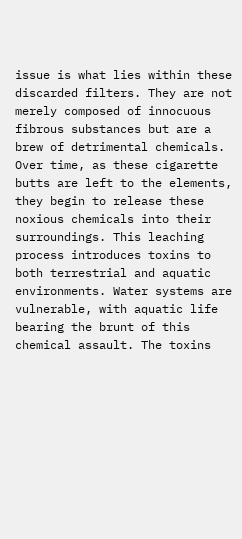issue is what lies within these discarded filters. They are not merely composed of innocuous fibrous substances but are a brew of detrimental chemicals. Over time, as these cigarette butts are left to the elements, they begin to release these noxious chemicals into their surroundings. This leaching process introduces toxins to both terrestrial and aquatic environments. Water systems are vulnerable, with aquatic life bearing the brunt of this chemical assault. The toxins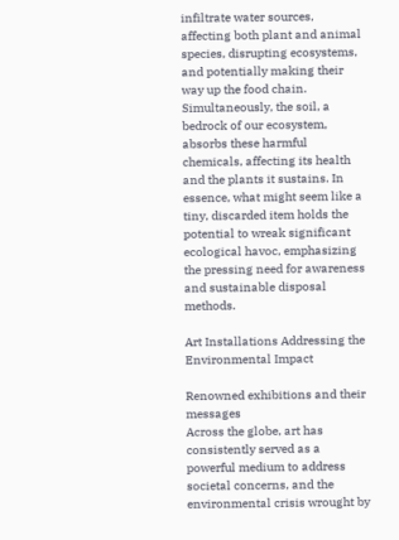infiltrate water sources, affecting both plant and animal species, disrupting ecosystems, and potentially making their way up the food chain. Simultaneously, the soil, a bedrock of our ecosystem, absorbs these harmful chemicals, affecting its health and the plants it sustains. In essence, what might seem like a tiny, discarded item holds the potential to wreak significant ecological havoc, emphasizing the pressing need for awareness and sustainable disposal methods.

Art Installations Addressing the Environmental Impact

Renowned exhibitions and their messages
Across the globe, art has consistently served as a powerful medium to address societal concerns, and the environmental crisis wrought by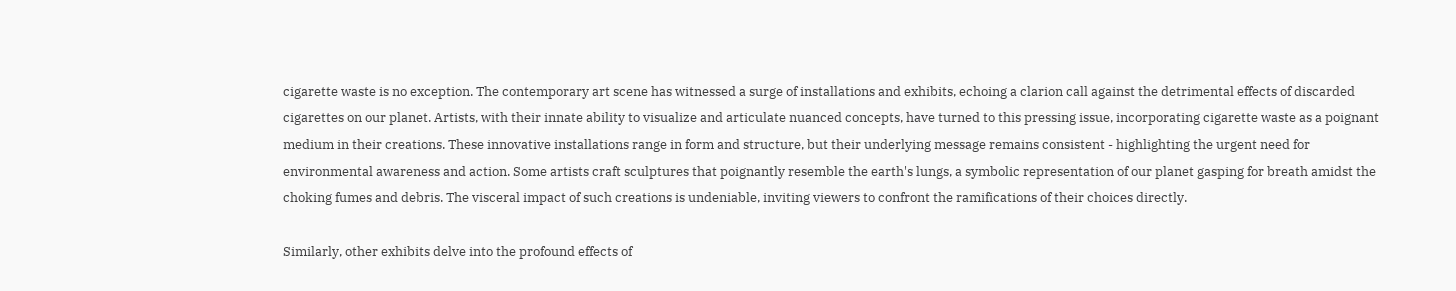cigarette waste is no exception. The contemporary art scene has witnessed a surge of installations and exhibits, echoing a clarion call against the detrimental effects of discarded cigarettes on our planet. Artists, with their innate ability to visualize and articulate nuanced concepts, have turned to this pressing issue, incorporating cigarette waste as a poignant medium in their creations. These innovative installations range in form and structure, but their underlying message remains consistent - highlighting the urgent need for environmental awareness and action. Some artists craft sculptures that poignantly resemble the earth's lungs, a symbolic representation of our planet gasping for breath amidst the choking fumes and debris. The visceral impact of such creations is undeniable, inviting viewers to confront the ramifications of their choices directly.

Similarly, other exhibits delve into the profound effects of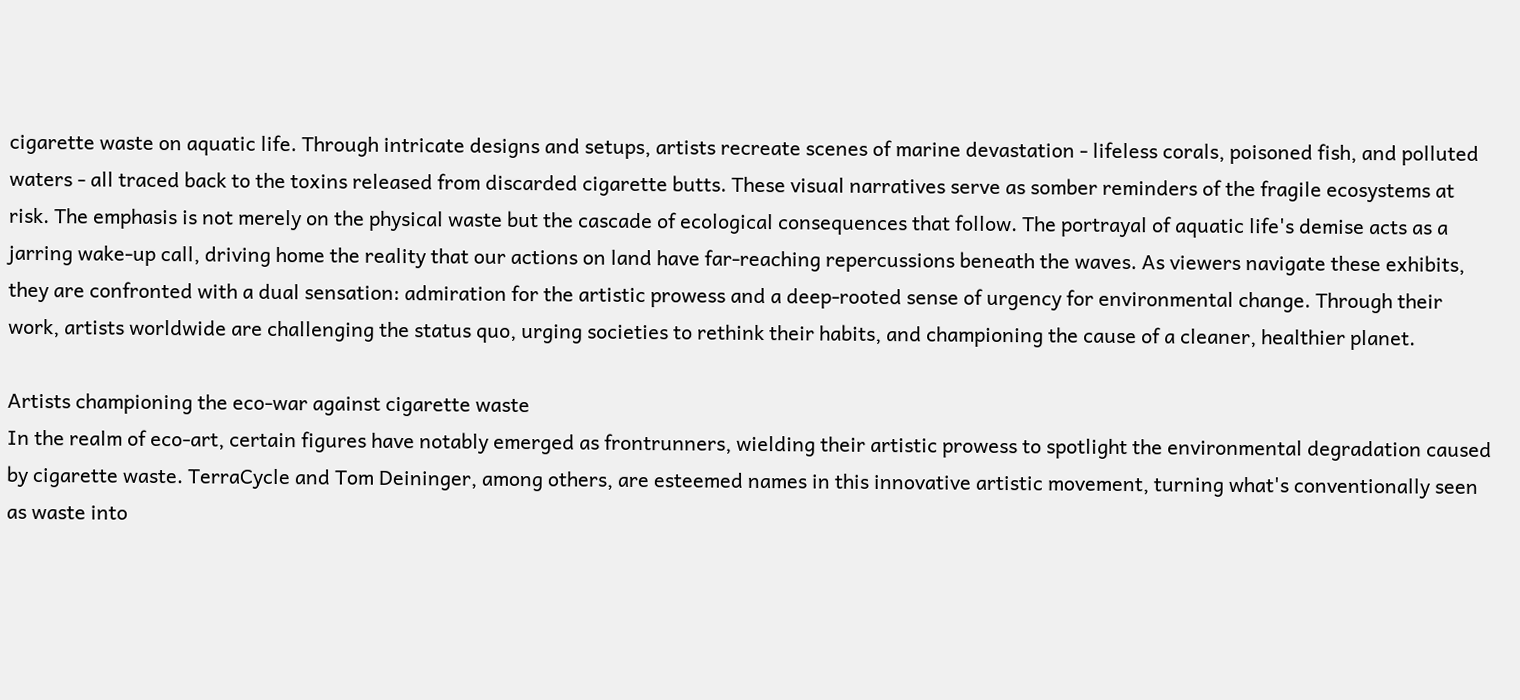cigarette waste on aquatic life. Through intricate designs and setups, artists recreate scenes of marine devastation - lifeless corals, poisoned fish, and polluted waters - all traced back to the toxins released from discarded cigarette butts. These visual narratives serve as somber reminders of the fragile ecosystems at risk. The emphasis is not merely on the physical waste but the cascade of ecological consequences that follow. The portrayal of aquatic life's demise acts as a jarring wake-up call, driving home the reality that our actions on land have far-reaching repercussions beneath the waves. As viewers navigate these exhibits, they are confronted with a dual sensation: admiration for the artistic prowess and a deep-rooted sense of urgency for environmental change. Through their work, artists worldwide are challenging the status quo, urging societies to rethink their habits, and championing the cause of a cleaner, healthier planet.

Artists championing the eco-war against cigarette waste
In the realm of eco-art, certain figures have notably emerged as frontrunners, wielding their artistic prowess to spotlight the environmental degradation caused by cigarette waste. TerraCycle and Tom Deininger, among others, are esteemed names in this innovative artistic movement, turning what's conventionally seen as waste into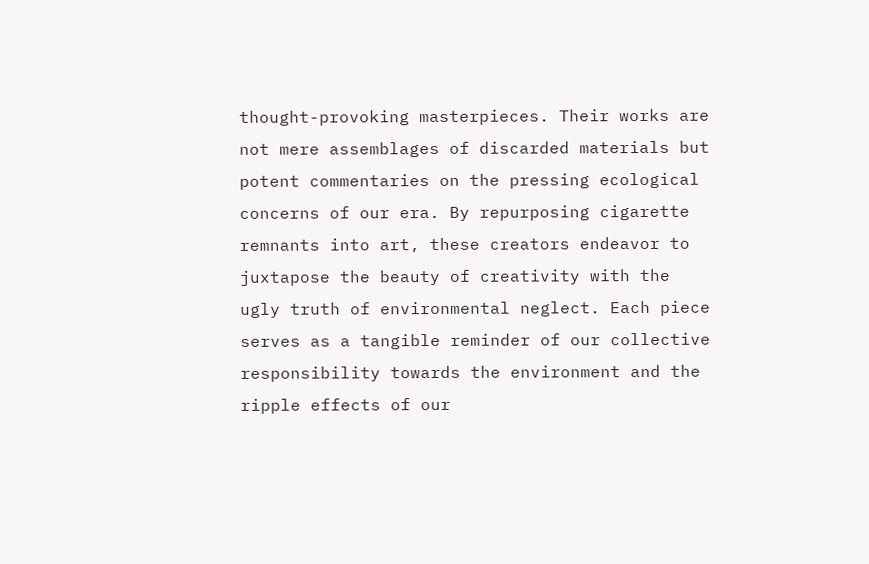thought-provoking masterpieces. Their works are not mere assemblages of discarded materials but potent commentaries on the pressing ecological concerns of our era. By repurposing cigarette remnants into art, these creators endeavor to juxtapose the beauty of creativity with the ugly truth of environmental neglect. Each piece serves as a tangible reminder of our collective responsibility towards the environment and the ripple effects of our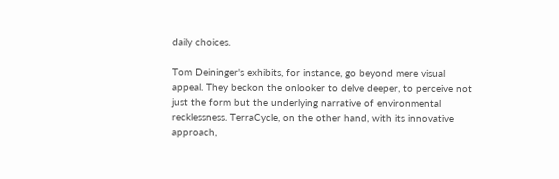daily choices.

Tom Deininger's exhibits, for instance, go beyond mere visual appeal. They beckon the onlooker to delve deeper, to perceive not just the form but the underlying narrative of environmental recklessness. TerraCycle, on the other hand, with its innovative approach,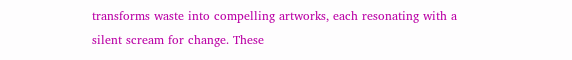transforms waste into compelling artworks, each resonating with a silent scream for change. These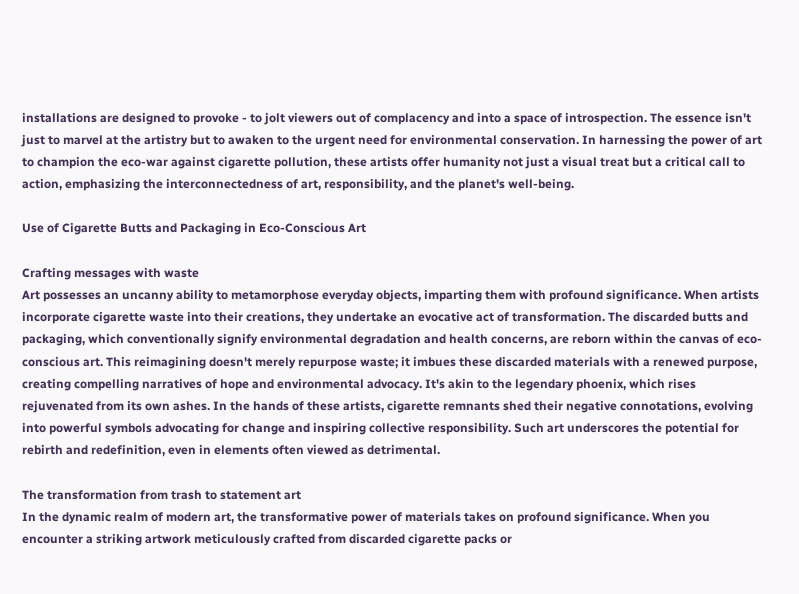installations are designed to provoke - to jolt viewers out of complacency and into a space of introspection. The essence isn't just to marvel at the artistry but to awaken to the urgent need for environmental conservation. In harnessing the power of art to champion the eco-war against cigarette pollution, these artists offer humanity not just a visual treat but a critical call to action, emphasizing the interconnectedness of art, responsibility, and the planet's well-being.

Use of Cigarette Butts and Packaging in Eco-Conscious Art

Crafting messages with waste
Art possesses an uncanny ability to metamorphose everyday objects, imparting them with profound significance. When artists incorporate cigarette waste into their creations, they undertake an evocative act of transformation. The discarded butts and packaging, which conventionally signify environmental degradation and health concerns, are reborn within the canvas of eco-conscious art. This reimagining doesn't merely repurpose waste; it imbues these discarded materials with a renewed purpose, creating compelling narratives of hope and environmental advocacy. It's akin to the legendary phoenix, which rises rejuvenated from its own ashes. In the hands of these artists, cigarette remnants shed their negative connotations, evolving into powerful symbols advocating for change and inspiring collective responsibility. Such art underscores the potential for rebirth and redefinition, even in elements often viewed as detrimental.

The transformation from trash to statement art
In the dynamic realm of modern art, the transformative power of materials takes on profound significance. When you encounter a striking artwork meticulously crafted from discarded cigarette packs or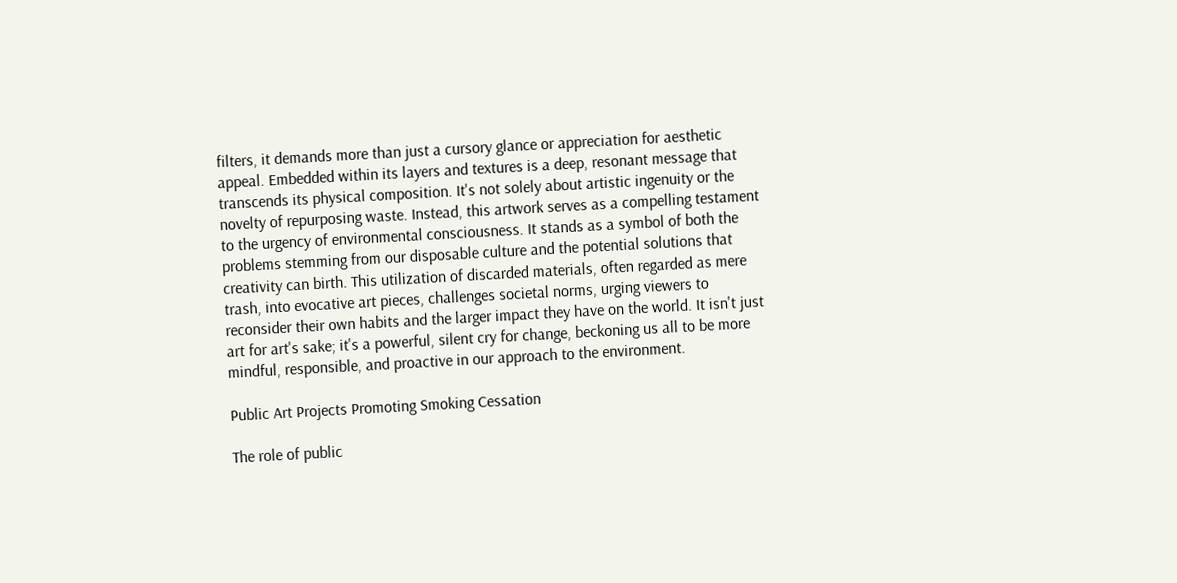filters, it demands more than just a cursory glance or appreciation for aesthetic appeal. Embedded within its layers and textures is a deep, resonant message that transcends its physical composition. It's not solely about artistic ingenuity or the novelty of repurposing waste. Instead, this artwork serves as a compelling testament to the urgency of environmental consciousness. It stands as a symbol of both the problems stemming from our disposable culture and the potential solutions that creativity can birth. This utilization of discarded materials, often regarded as mere trash, into evocative art pieces, challenges societal norms, urging viewers to reconsider their own habits and the larger impact they have on the world. It isn't just art for art's sake; it's a powerful, silent cry for change, beckoning us all to be more mindful, responsible, and proactive in our approach to the environment.

Public Art Projects Promoting Smoking Cessation

The role of public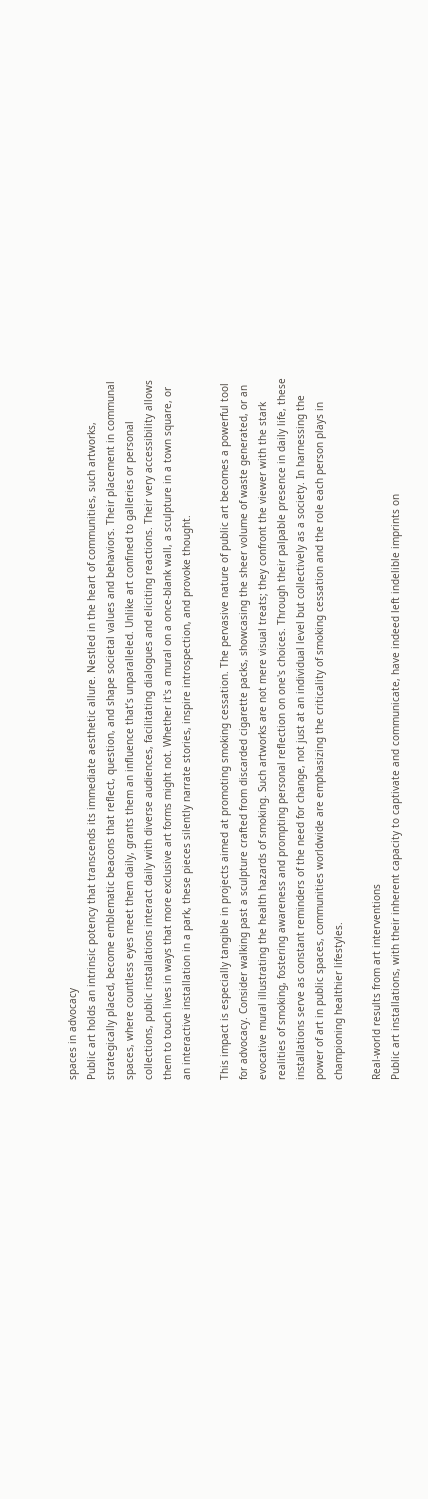spaces in advocacy
Public art holds an intrinsic potency that transcends its immediate aesthetic allure. Nestled in the heart of communities, such artworks, strategically placed, become emblematic beacons that reflect, question, and shape societal values and behaviors. Their placement in communal spaces, where countless eyes meet them daily, grants them an influence that’s unparalleled. Unlike art confined to galleries or personal collections, public installations interact daily with diverse audiences, facilitating dialogues and eliciting reactions. Their very accessibility allows them to touch lives in ways that more exclusive art forms might not. Whether it's a mural on a once-blank wall, a sculpture in a town square, or an interactive installation in a park, these pieces silently narrate stories, inspire introspection, and provoke thought.

This impact is especially tangible in projects aimed at promoting smoking cessation. The pervasive nature of public art becomes a powerful tool for advocacy. Consider walking past a sculpture crafted from discarded cigarette packs, showcasing the sheer volume of waste generated, or an evocative mural illustrating the health hazards of smoking. Such artworks are not mere visual treats; they confront the viewer with the stark realities of smoking, fostering awareness and prompting personal reflection on one's choices. Through their palpable presence in daily life, these installations serve as constant reminders of the need for change, not just at an individual level but collectively as a society. In harnessing the power of art in public spaces, communities worldwide are emphasizing the criticality of smoking cessation and the role each person plays in championing healthier lifestyles.

Real-world results from art interventions
Public art installations, with their inherent capacity to captivate and communicate, have indeed left indelible imprints on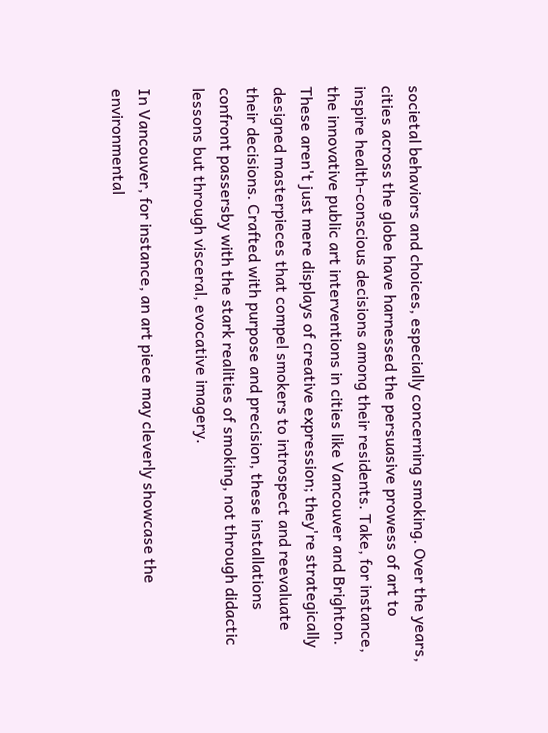societal behaviors and choices, especially concerning smoking. Over the years, cities across the globe have harnessed the persuasive prowess of art to inspire health-conscious decisions among their residents. Take, for instance, the innovative public art interventions in cities like Vancouver and Brighton. These aren't just mere displays of creative expression; they're strategically designed masterpieces that compel smokers to introspect and reevaluate their decisions. Crafted with purpose and precision, these installations confront passersby with the stark realities of smoking, not through didactic lessons but through visceral, evocative imagery.

In Vancouver, for instance, an art piece may cleverly showcase the environmental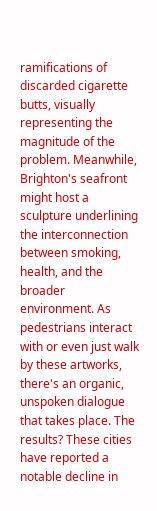ramifications of discarded cigarette butts, visually representing the magnitude of the problem. Meanwhile, Brighton's seafront might host a sculpture underlining the interconnection between smoking, health, and the broader environment. As pedestrians interact with or even just walk by these artworks, there's an organic, unspoken dialogue that takes place. The results? These cities have reported a notable decline in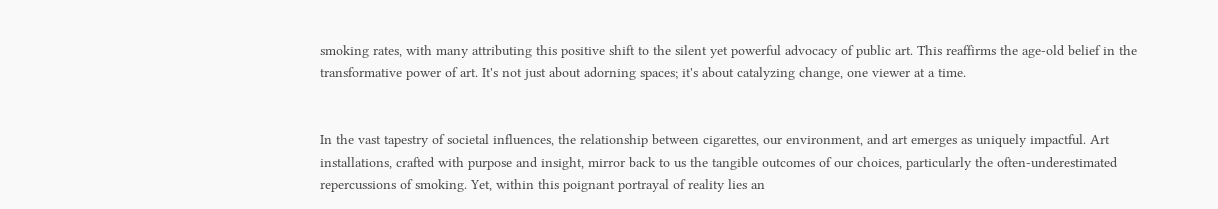smoking rates, with many attributing this positive shift to the silent yet powerful advocacy of public art. This reaffirms the age-old belief in the transformative power of art. It's not just about adorning spaces; it's about catalyzing change, one viewer at a time.


In the vast tapestry of societal influences, the relationship between cigarettes, our environment, and art emerges as uniquely impactful. Art installations, crafted with purpose and insight, mirror back to us the tangible outcomes of our choices, particularly the often-underestimated repercussions of smoking. Yet, within this poignant portrayal of reality lies an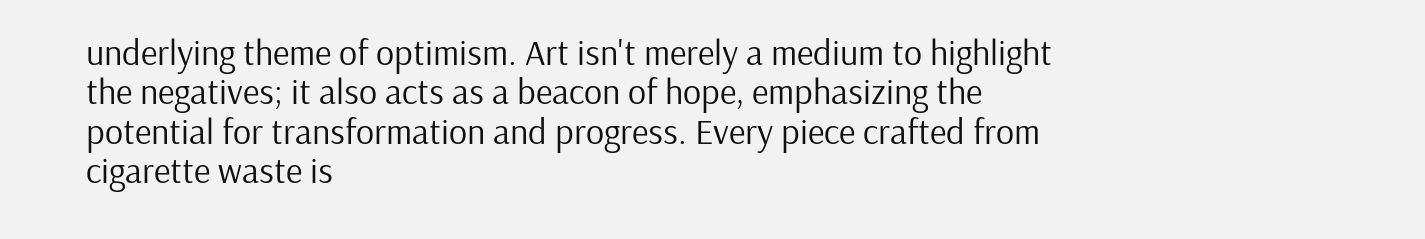underlying theme of optimism. Art isn't merely a medium to highlight the negatives; it also acts as a beacon of hope, emphasizing the potential for transformation and progress. Every piece crafted from cigarette waste is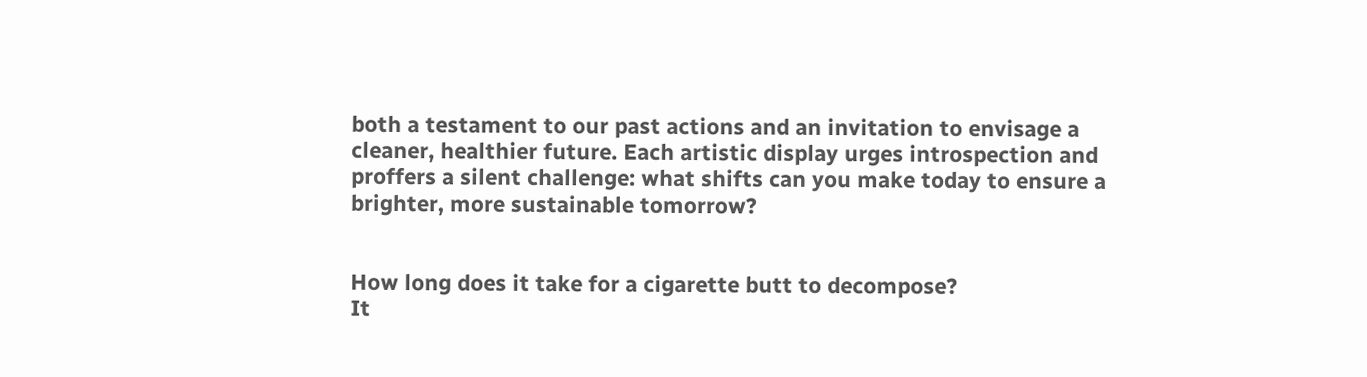both a testament to our past actions and an invitation to envisage a cleaner, healthier future. Each artistic display urges introspection and proffers a silent challenge: what shifts can you make today to ensure a brighter, more sustainable tomorrow?


How long does it take for a cigarette butt to decompose?
It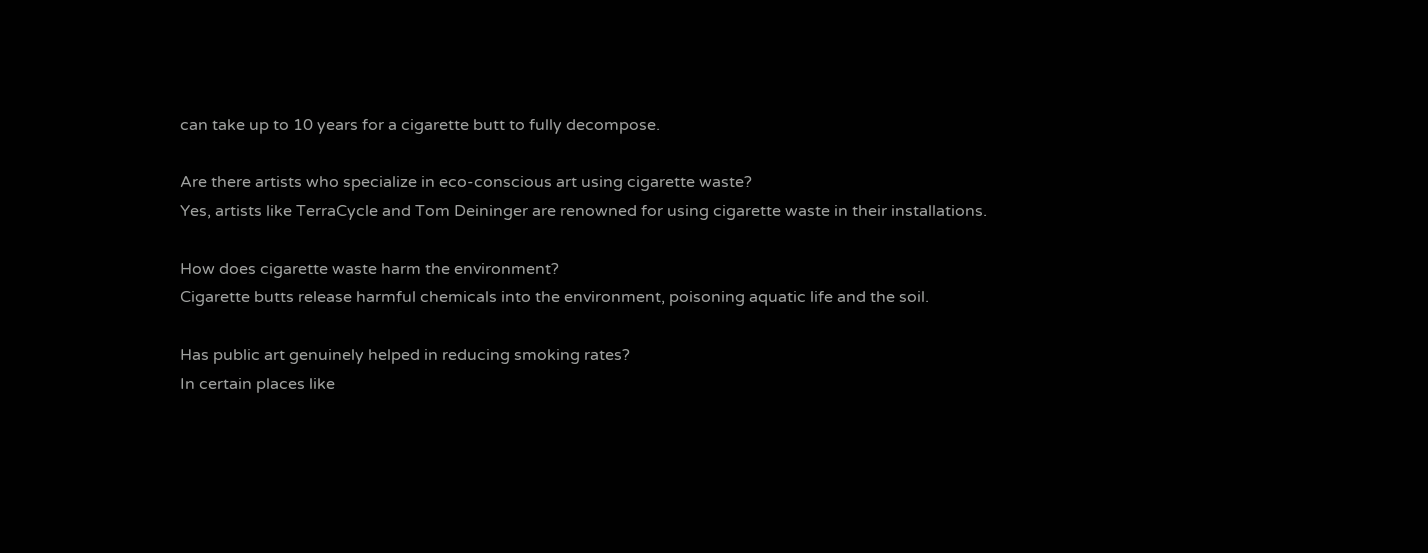can take up to 10 years for a cigarette butt to fully decompose.

Are there artists who specialize in eco-conscious art using cigarette waste?
Yes, artists like TerraCycle and Tom Deininger are renowned for using cigarette waste in their installations.

How does cigarette waste harm the environment?
Cigarette butts release harmful chemicals into the environment, poisoning aquatic life and the soil.

Has public art genuinely helped in reducing smoking rates?
In certain places like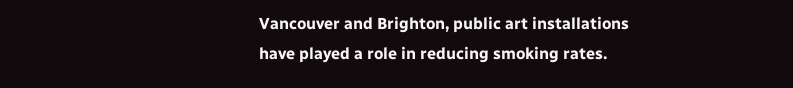Vancouver and Brighton, public art installations have played a role in reducing smoking rates.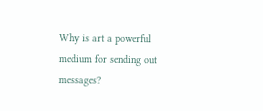Why is art a powerful medium for sending out messages?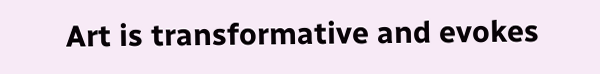Art is transformative and evokes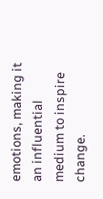emotions, making it an influential medium to inspire change.